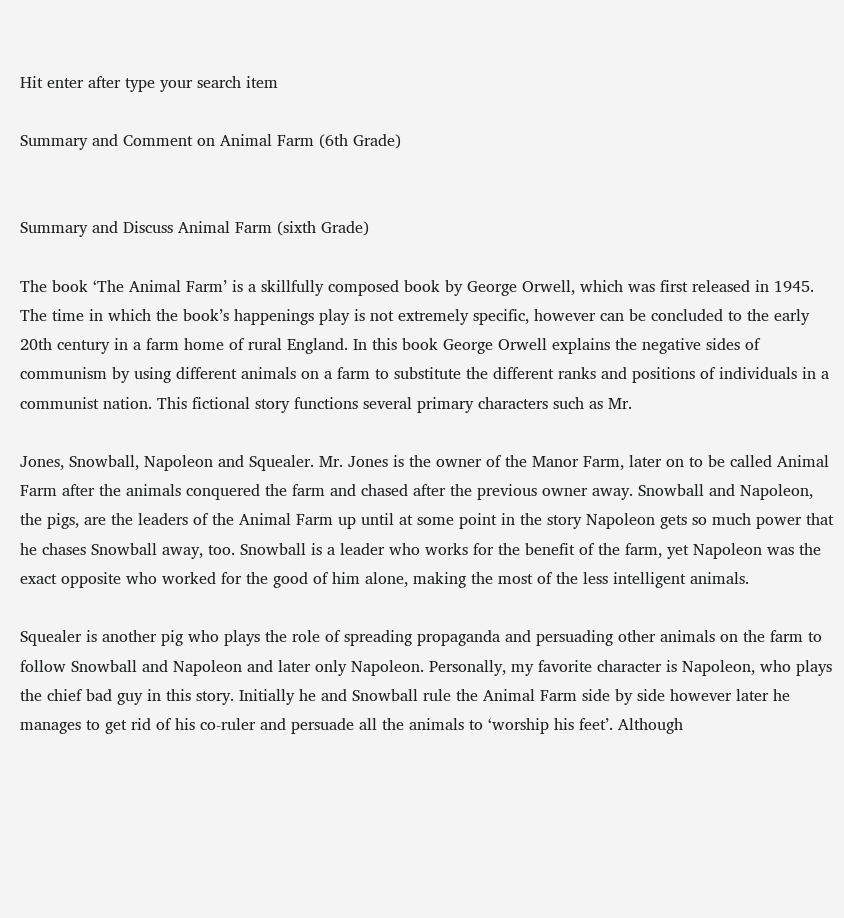Hit enter after type your search item

Summary and Comment on Animal Farm (6th Grade)


Summary and Discuss Animal Farm (sixth Grade)

The book ‘The Animal Farm’ is a skillfully composed book by George Orwell, which was first released in 1945. The time in which the book’s happenings play is not extremely specific, however can be concluded to the early 20th century in a farm home of rural England. In this book George Orwell explains the negative sides of communism by using different animals on a farm to substitute the different ranks and positions of individuals in a communist nation. This fictional story functions several primary characters such as Mr.

Jones, Snowball, Napoleon and Squealer. Mr. Jones is the owner of the Manor Farm, later on to be called Animal Farm after the animals conquered the farm and chased after the previous owner away. Snowball and Napoleon, the pigs, are the leaders of the Animal Farm up until at some point in the story Napoleon gets so much power that he chases Snowball away, too. Snowball is a leader who works for the benefit of the farm, yet Napoleon was the exact opposite who worked for the good of him alone, making the most of the less intelligent animals.

Squealer is another pig who plays the role of spreading propaganda and persuading other animals on the farm to follow Snowball and Napoleon and later only Napoleon. Personally, my favorite character is Napoleon, who plays the chief bad guy in this story. Initially he and Snowball rule the Animal Farm side by side however later he manages to get rid of his co-ruler and persuade all the animals to ‘worship his feet’. Although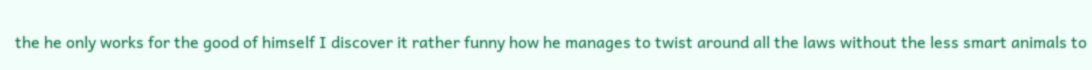the he only works for the good of himself I discover it rather funny how he manages to twist around all the laws without the less smart animals to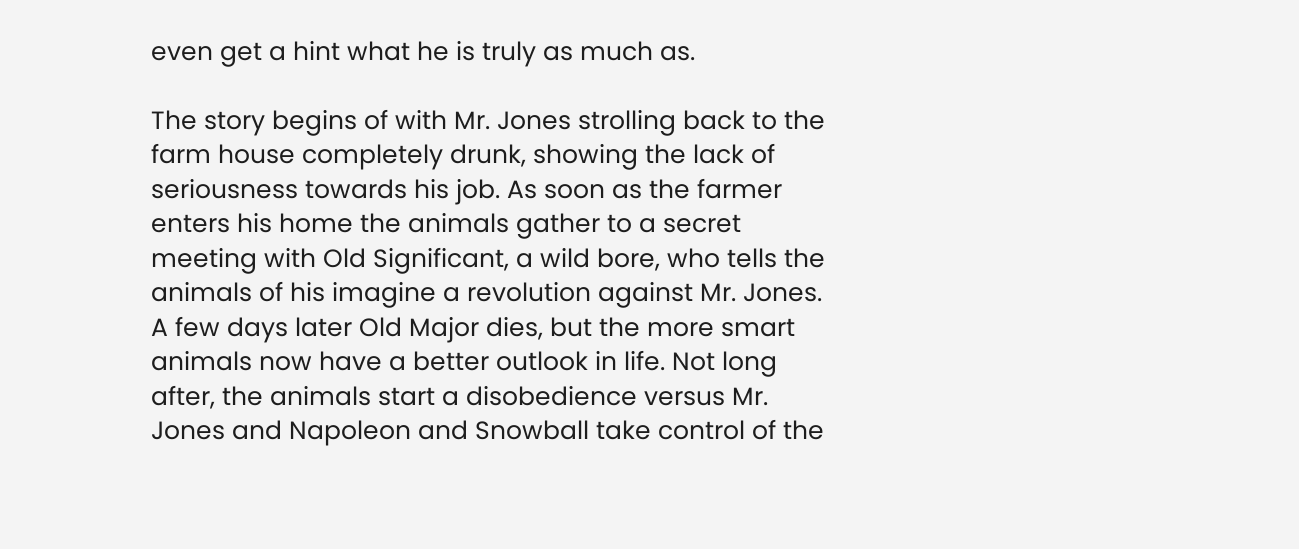even get a hint what he is truly as much as.

The story begins of with Mr. Jones strolling back to the farm house completely drunk, showing the lack of seriousness towards his job. As soon as the farmer enters his home the animals gather to a secret meeting with Old Significant, a wild bore, who tells the animals of his imagine a revolution against Mr. Jones. A few days later Old Major dies, but the more smart animals now have a better outlook in life. Not long after, the animals start a disobedience versus Mr. Jones and Napoleon and Snowball take control of the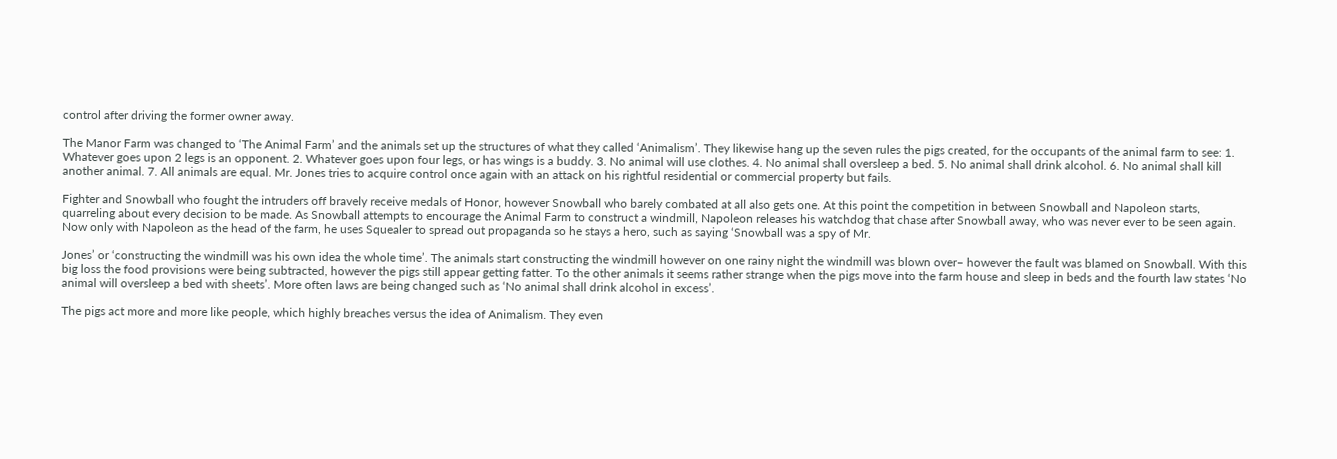control after driving the former owner away.

The Manor Farm was changed to ‘The Animal Farm’ and the animals set up the structures of what they called ‘Animalism’. They likewise hang up the seven rules the pigs created, for the occupants of the animal farm to see: 1. Whatever goes upon 2 legs is an opponent. 2. Whatever goes upon four legs, or has wings is a buddy. 3. No animal will use clothes. 4. No animal shall oversleep a bed. 5. No animal shall drink alcohol. 6. No animal shall kill another animal. 7. All animals are equal. Mr. Jones tries to acquire control once again with an attack on his rightful residential or commercial property but fails.

Fighter and Snowball who fought the intruders off bravely receive medals of Honor, however Snowball who barely combated at all also gets one. At this point the competition in between Snowball and Napoleon starts, quarreling about every decision to be made. As Snowball attempts to encourage the Animal Farm to construct a windmill, Napoleon releases his watchdog that chase after Snowball away, who was never ever to be seen again. Now only with Napoleon as the head of the farm, he uses Squealer to spread out propaganda so he stays a hero, such as saying ‘Snowball was a spy of Mr.

Jones’ or ‘constructing the windmill was his own idea the whole time’. The animals start constructing the windmill however on one rainy night the windmill was blown over– however the fault was blamed on Snowball. With this big loss the food provisions were being subtracted, however the pigs still appear getting fatter. To the other animals it seems rather strange when the pigs move into the farm house and sleep in beds and the fourth law states ‘No animal will oversleep a bed with sheets’. More often laws are being changed such as ‘No animal shall drink alcohol in excess’.

The pigs act more and more like people, which highly breaches versus the idea of Animalism. They even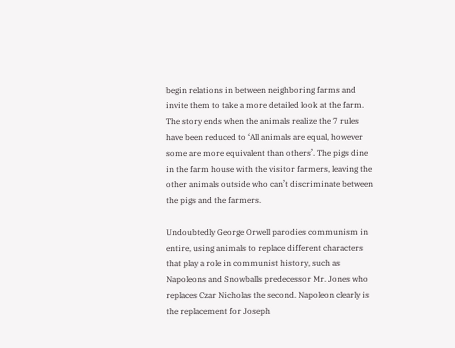begin relations in between neighboring farms and invite them to take a more detailed look at the farm. The story ends when the animals realize the 7 rules have been reduced to ‘All animals are equal, however some are more equivalent than others’. The pigs dine in the farm house with the visitor farmers, leaving the other animals outside who can’t discriminate between the pigs and the farmers.

Undoubtedly George Orwell parodies communism in entire, using animals to replace different characters that play a role in communist history, such as Napoleons and Snowballs predecessor Mr. Jones who replaces Czar Nicholas the second. Napoleon clearly is the replacement for Joseph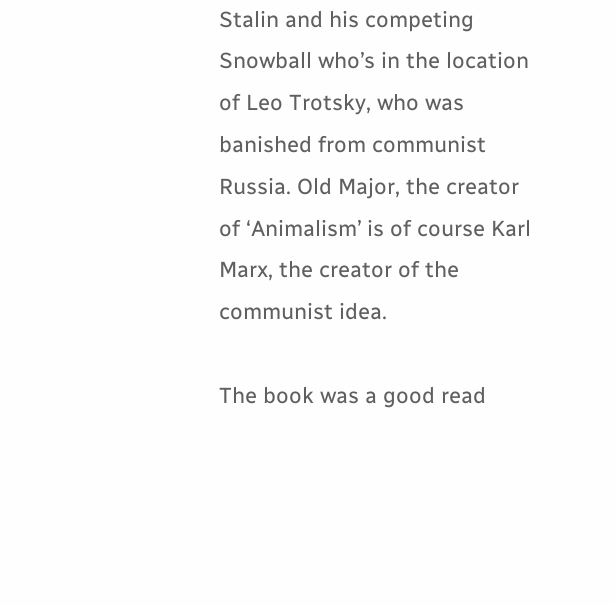Stalin and his competing Snowball who’s in the location of Leo Trotsky, who was banished from communist Russia. Old Major, the creator of ‘Animalism’ is of course Karl Marx, the creator of the communist idea.

The book was a good read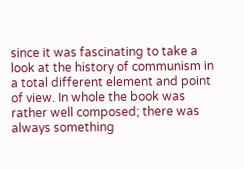since it was fascinating to take a look at the history of communism in a total different element and point of view. In whole the book was rather well composed; there was always something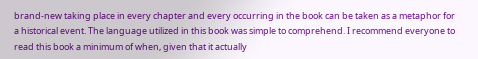brand-new taking place in every chapter and every occurring in the book can be taken as a metaphor for a historical event. The language utilized in this book was simple to comprehend. I recommend everyone to read this book a minimum of when, given that it actually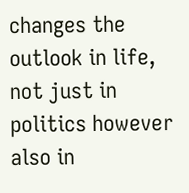changes the outlook in life, not just in politics however also in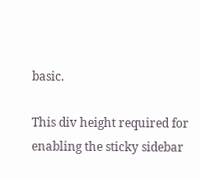basic.

This div height required for enabling the sticky sidebar